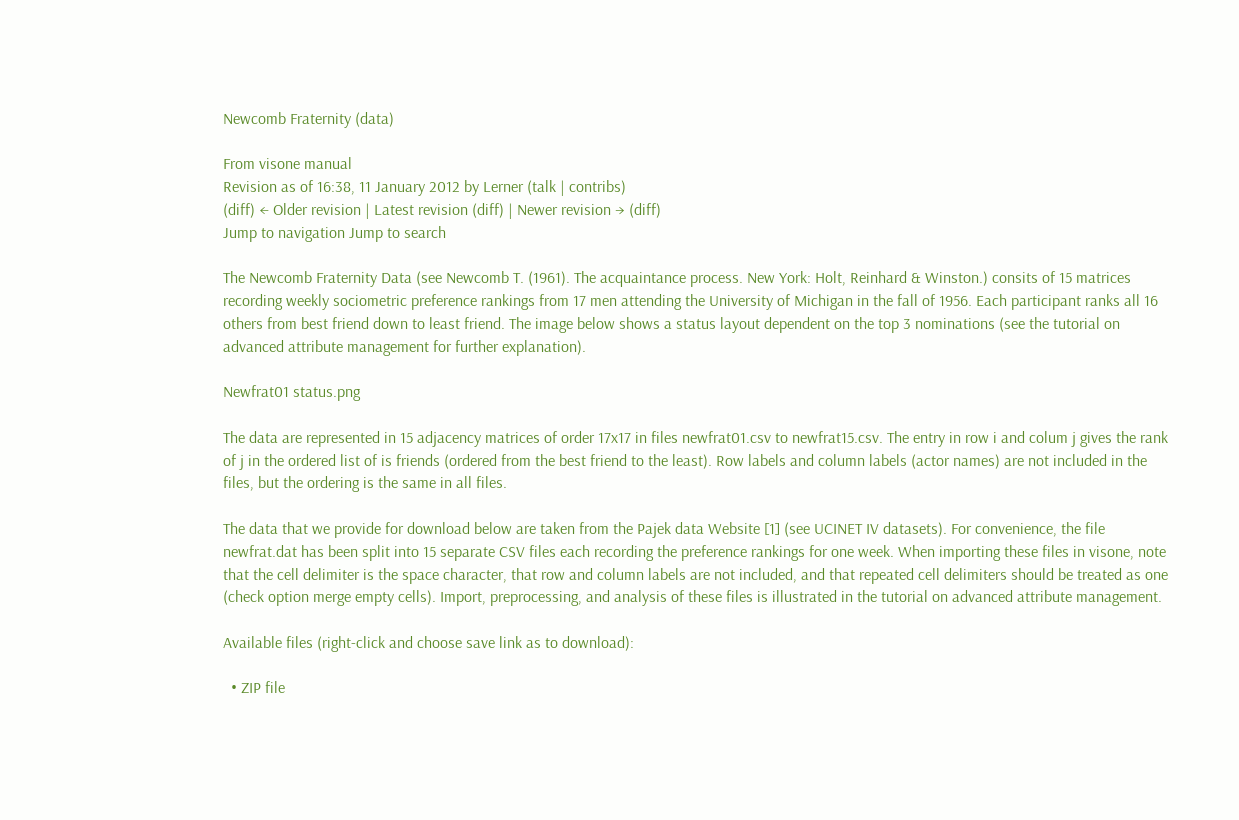Newcomb Fraternity (data)

From visone manual
Revision as of 16:38, 11 January 2012 by Lerner (talk | contribs)
(diff) ← Older revision | Latest revision (diff) | Newer revision → (diff)
Jump to navigation Jump to search

The Newcomb Fraternity Data (see Newcomb T. (1961). The acquaintance process. New York: Holt, Reinhard & Winston.) consits of 15 matrices recording weekly sociometric preference rankings from 17 men attending the University of Michigan in the fall of 1956. Each participant ranks all 16 others from best friend down to least friend. The image below shows a status layout dependent on the top 3 nominations (see the tutorial on advanced attribute management for further explanation).

Newfrat01 status.png

The data are represented in 15 adjacency matrices of order 17x17 in files newfrat01.csv to newfrat15.csv. The entry in row i and colum j gives the rank of j in the ordered list of is friends (ordered from the best friend to the least). Row labels and column labels (actor names) are not included in the files, but the ordering is the same in all files.

The data that we provide for download below are taken from the Pajek data Website [1] (see UCINET IV datasets). For convenience, the file newfrat.dat has been split into 15 separate CSV files each recording the preference rankings for one week. When importing these files in visone, note that the cell delimiter is the space character, that row and column labels are not included, and that repeated cell delimiters should be treated as one (check option merge empty cells). Import, preprocessing, and analysis of these files is illustrated in the tutorial on advanced attribute management.

Available files (right-click and choose save link as to download):

  • ZIP file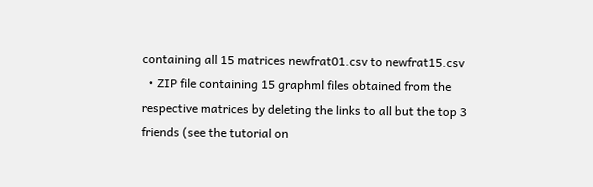containing all 15 matrices newfrat01.csv to newfrat15.csv
  • ZIP file containing 15 graphml files obtained from the respective matrices by deleting the links to all but the top 3 friends (see the tutorial on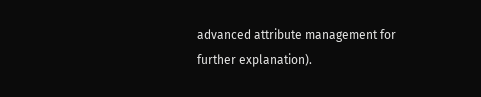advanced attribute management for further explanation).